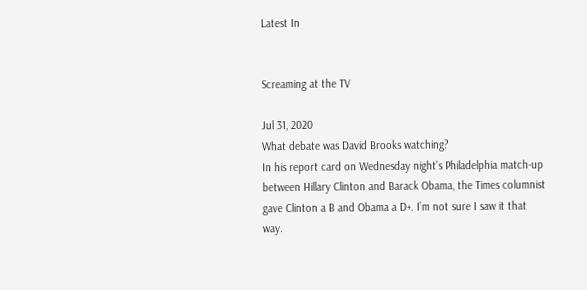Latest In


Screaming at the TV

Jul 31, 2020
What debate was David Brooks watching?
In his report card on Wednesday night’s Philadelphia match-up between Hillary Clinton and Barack Obama, the Times columnist gave Clinton a B and Obama a D+. I’m not sure I saw it that way.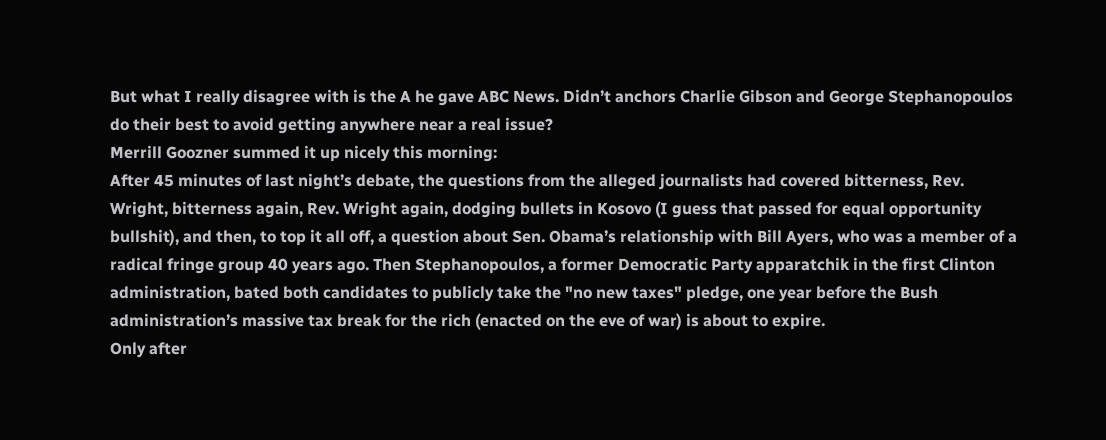But what I really disagree with is the A he gave ABC News. Didn’t anchors Charlie Gibson and George Stephanopoulos do their best to avoid getting anywhere near a real issue?
Merrill Goozner summed it up nicely this morning:
After 45 minutes of last night’s debate, the questions from the alleged journalists had covered bitterness, Rev. Wright, bitterness again, Rev. Wright again, dodging bullets in Kosovo (I guess that passed for equal opportunity bullshit), and then, to top it all off, a question about Sen. Obama’s relationship with Bill Ayers, who was a member of a radical fringe group 40 years ago. Then Stephanopoulos, a former Democratic Party apparatchik in the first Clinton administration, bated both candidates to publicly take the "no new taxes" pledge, one year before the Bush administration’s massive tax break for the rich (enacted on the eve of war) is about to expire.
Only after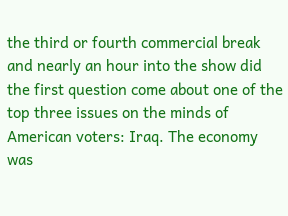the third or fourth commercial break and nearly an hour into the show did the first question come about one of the top three issues on the minds of American voters: Iraq. The economy was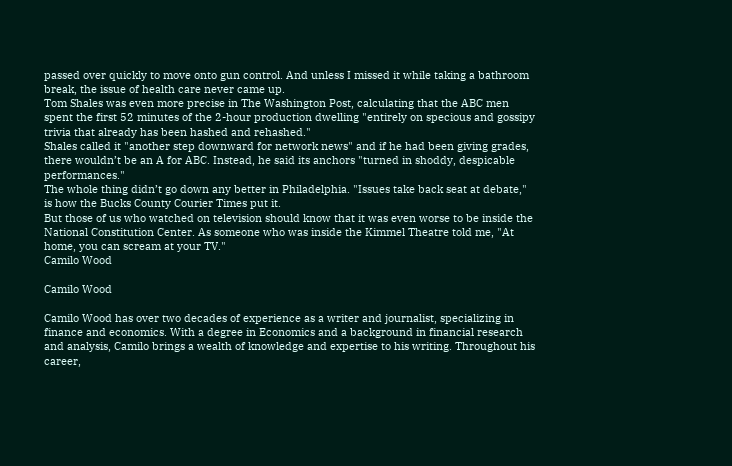passed over quickly to move onto gun control. And unless I missed it while taking a bathroom break, the issue of health care never came up.
Tom Shales was even more precise in The Washington Post, calculating that the ABC men spent the first 52 minutes of the 2-hour production dwelling "entirely on specious and gossipy trivia that already has been hashed and rehashed."
Shales called it "another step downward for network news" and if he had been giving grades, there wouldn’t be an A for ABC. Instead, he said its anchors "turned in shoddy, despicable performances."
The whole thing didn’t go down any better in Philadelphia. "Issues take back seat at debate," is how the Bucks County Courier Times put it.
But those of us who watched on television should know that it was even worse to be inside the National Constitution Center. As someone who was inside the Kimmel Theatre told me, "At home, you can scream at your TV."
Camilo Wood

Camilo Wood

Camilo Wood has over two decades of experience as a writer and journalist, specializing in finance and economics. With a degree in Economics and a background in financial research and analysis, Camilo brings a wealth of knowledge and expertise to his writing. Throughout his career,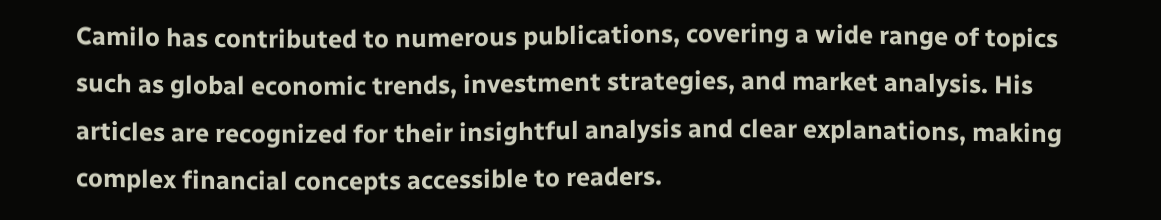Camilo has contributed to numerous publications, covering a wide range of topics such as global economic trends, investment strategies, and market analysis. His articles are recognized for their insightful analysis and clear explanations, making complex financial concepts accessible to readers.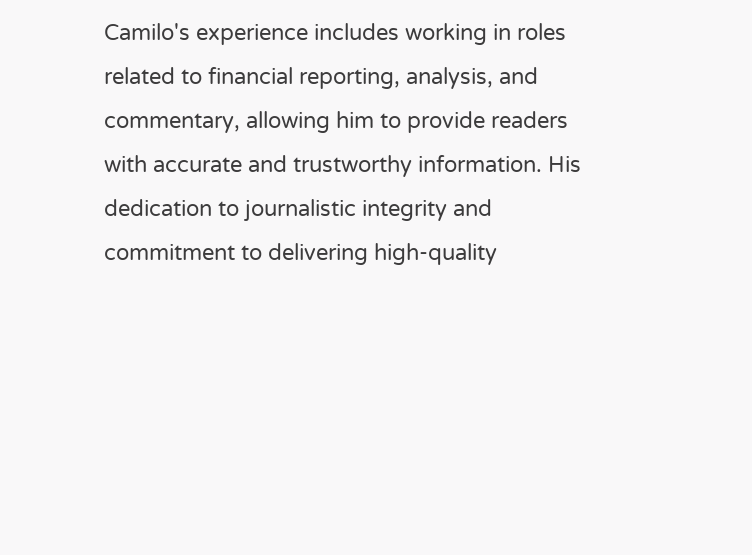Camilo's experience includes working in roles related to financial reporting, analysis, and commentary, allowing him to provide readers with accurate and trustworthy information. His dedication to journalistic integrity and commitment to delivering high-quality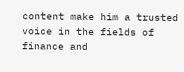content make him a trusted voice in the fields of finance and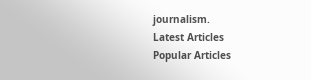journalism.
Latest Articles
Popular Articles